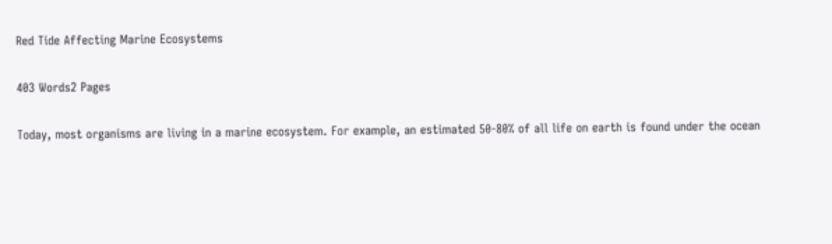Red Tide Affecting Marine Ecosystems

403 Words2 Pages

Today, most organisms are living in a marine ecosystem. For example, an estimated 50-80% of all life on earth is found under the ocean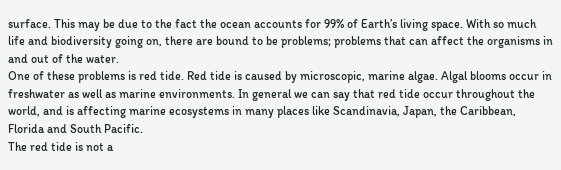surface. This may be due to the fact the ocean accounts for 99% of Earth’s living space. With so much life and biodiversity going on, there are bound to be problems; problems that can affect the organisms in and out of the water.
One of these problems is red tide. Red tide is caused by microscopic, marine algae. Algal blooms occur in freshwater as well as marine environments. In general we can say that red tide occur throughout the world, and is affecting marine ecosystems in many places like Scandinavia, Japan, the Caribbean, Florida and South Pacific.
The red tide is not a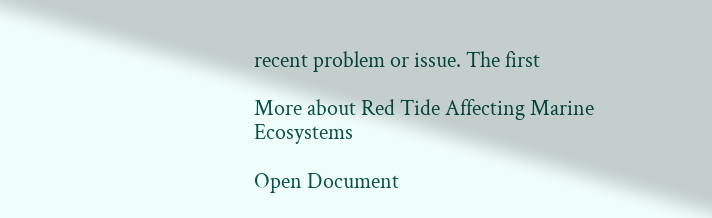recent problem or issue. The first

More about Red Tide Affecting Marine Ecosystems

Open Document